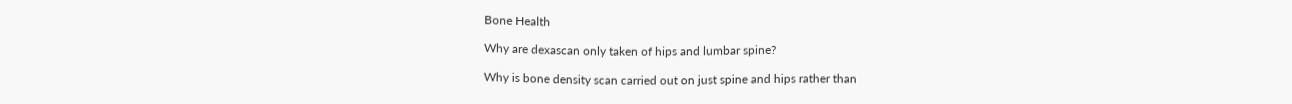Bone Health

Why are dexascan only taken of hips and lumbar spine?

Why is bone density scan carried out on just spine and hips rather than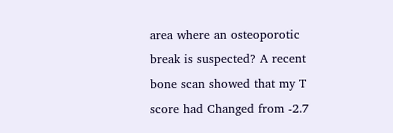area where an osteoporotic break is suspected? A recent bone scan showed that my T score had Changed from -2.7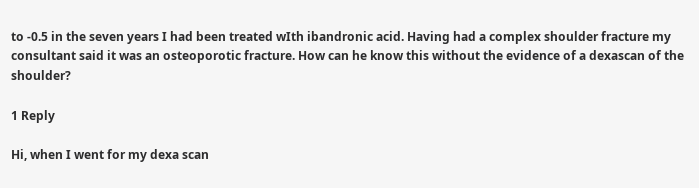to -0.5 in the seven years I had been treated wIth ibandronic acid. Having had a complex shoulder fracture my consultant said it was an osteoporotic fracture. How can he know this without the evidence of a dexascan of the shoulder?

1 Reply

Hi, when I went for my dexa scan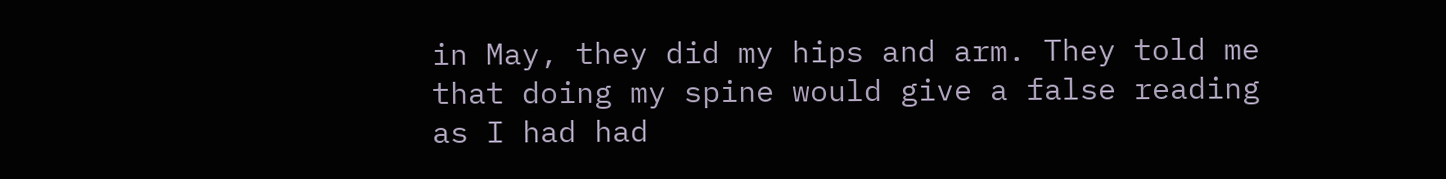in May, they did my hips and arm. They told me that doing my spine would give a false reading as I had had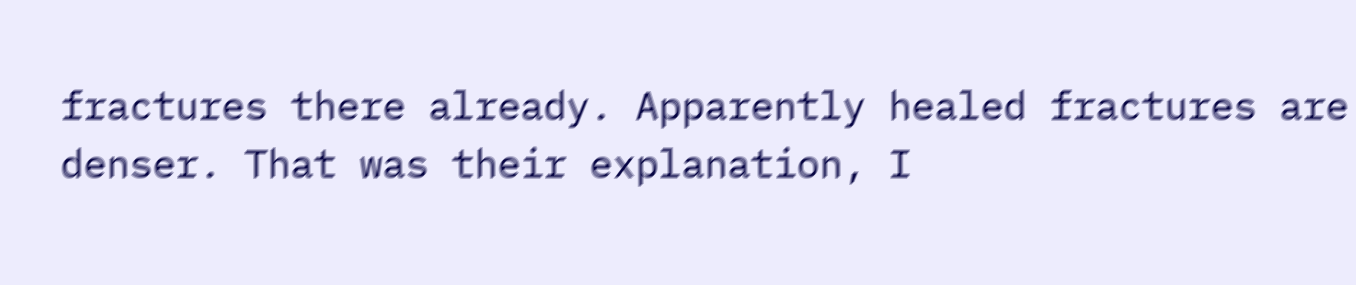fractures there already. Apparently healed fractures are denser. That was their explanation, I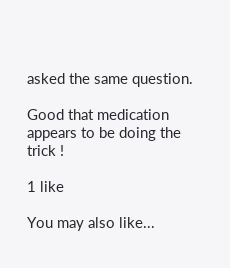asked the same question.

Good that medication appears to be doing the trick !

1 like

You may also like...